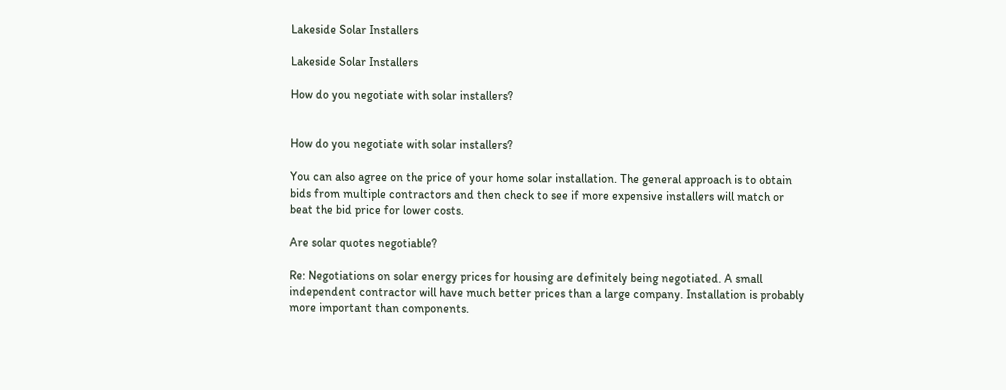Lakeside Solar Installers

Lakeside Solar Installers

How do you negotiate with solar installers?


How do you negotiate with solar installers?

You can also agree on the price of your home solar installation. The general approach is to obtain bids from multiple contractors and then check to see if more expensive installers will match or beat the bid price for lower costs.

Are solar quotes negotiable?

Re: Negotiations on solar energy prices for housing are definitely being negotiated. A small independent contractor will have much better prices than a large company. Installation is probably more important than components.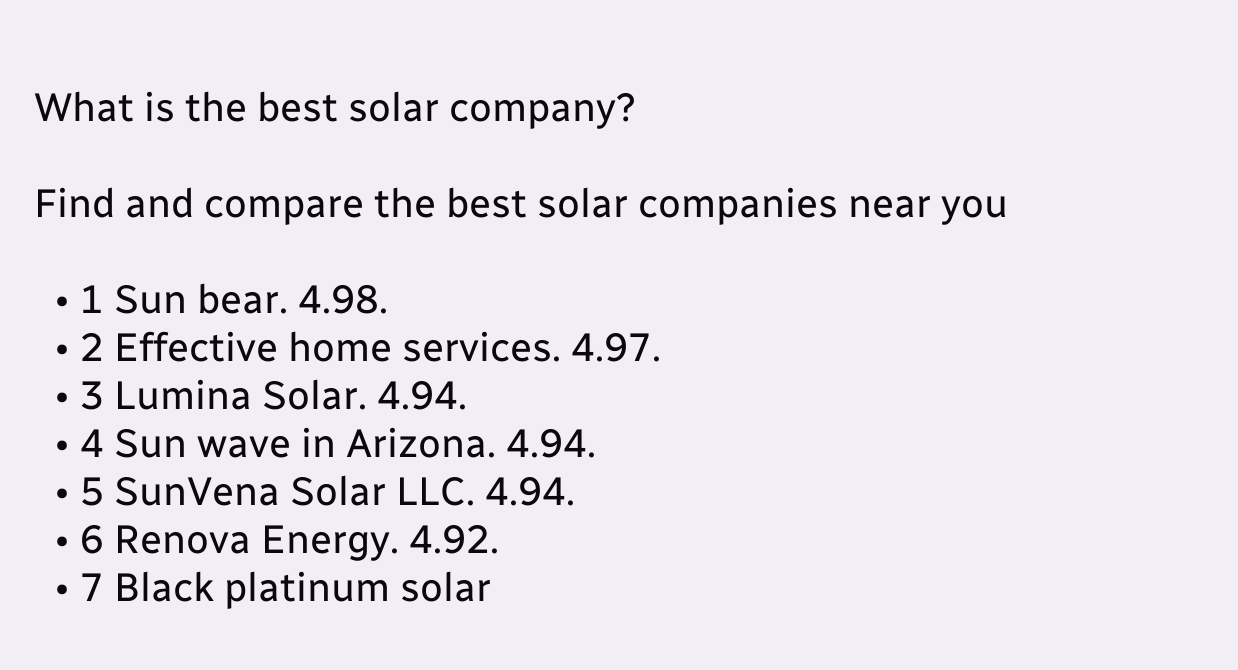What is the best solar company?

Find and compare the best solar companies near you

  • 1 Sun bear. 4.98.
  • 2 Effective home services. 4.97.
  • 3 Lumina Solar. 4.94.
  • 4 Sun wave in Arizona. 4.94.
  • 5 SunVena Solar LLC. 4.94.
  • 6 Renova Energy. 4.92.
  • 7 Black platinum solar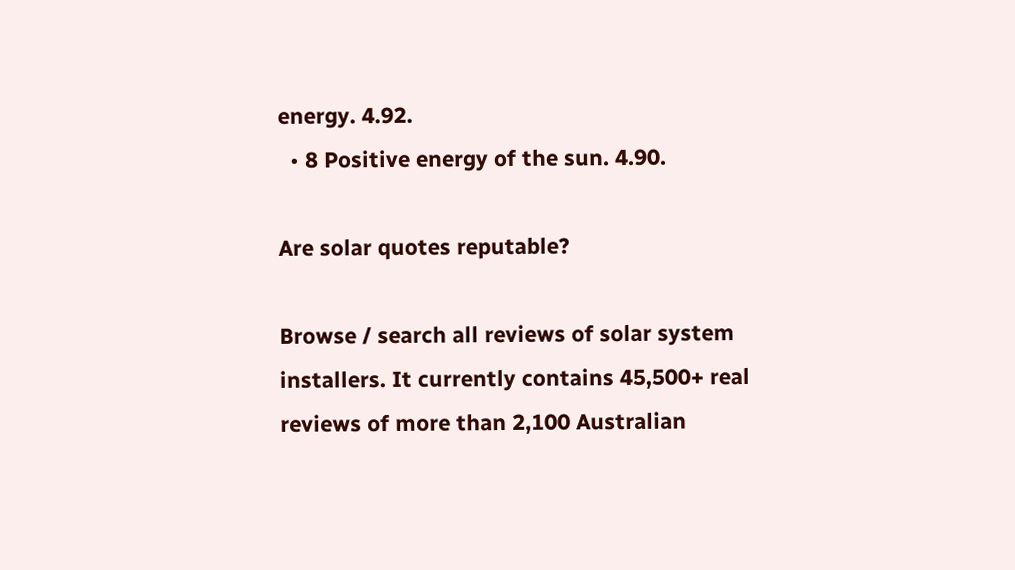energy. 4.92.
  • 8 Positive energy of the sun. 4.90.

Are solar quotes reputable?

Browse / search all reviews of solar system installers. It currently contains 45,500+ real reviews of more than 2,100 Australian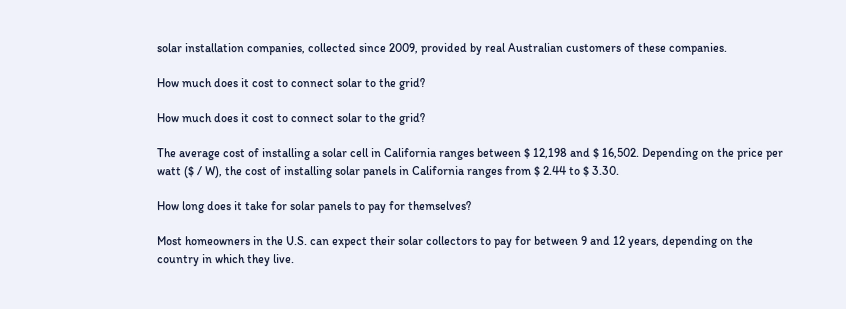solar installation companies, collected since 2009, provided by real Australian customers of these companies.

How much does it cost to connect solar to the grid?

How much does it cost to connect solar to the grid?

The average cost of installing a solar cell in California ranges between $ 12,198 and $ 16,502. Depending on the price per watt ($ / W), the cost of installing solar panels in California ranges from $ 2.44 to $ 3.30.

How long does it take for solar panels to pay for themselves?

Most homeowners in the U.S. can expect their solar collectors to pay for between 9 and 12 years, depending on the country in which they live.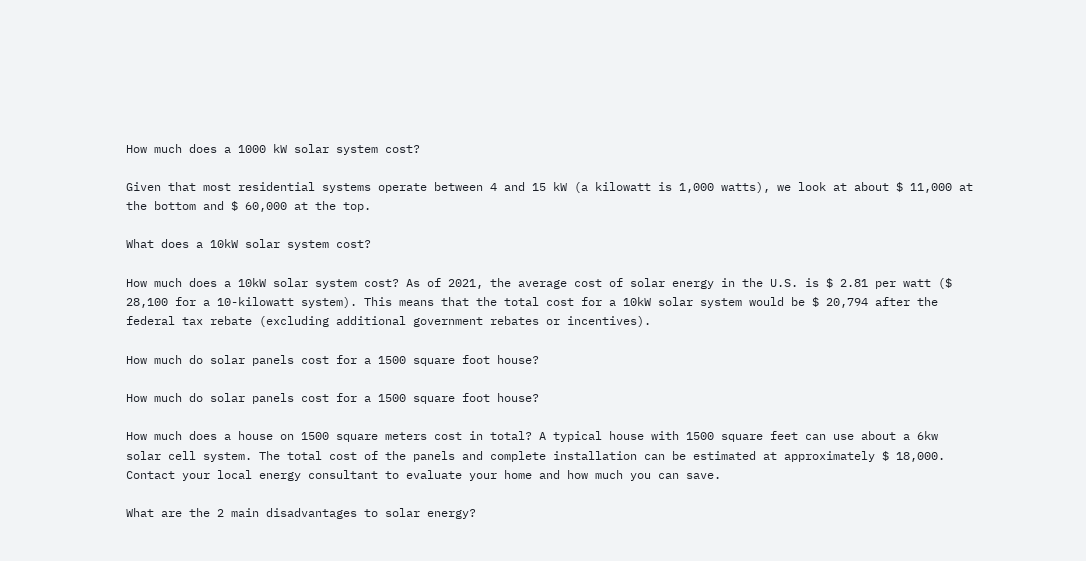How much does a 1000 kW solar system cost?

Given that most residential systems operate between 4 and 15 kW (a kilowatt is 1,000 watts), we look at about $ 11,000 at the bottom and $ 60,000 at the top.

What does a 10kW solar system cost?

How much does a 10kW solar system cost? As of 2021, the average cost of solar energy in the U.S. is $ 2.81 per watt ($ 28,100 for a 10-kilowatt system). This means that the total cost for a 10kW solar system would be $ 20,794 after the federal tax rebate (excluding additional government rebates or incentives).

How much do solar panels cost for a 1500 square foot house?

How much do solar panels cost for a 1500 square foot house?

How much does a house on 1500 square meters cost in total? A typical house with 1500 square feet can use about a 6kw solar cell system. The total cost of the panels and complete installation can be estimated at approximately $ 18,000. Contact your local energy consultant to evaluate your home and how much you can save.

What are the 2 main disadvantages to solar energy?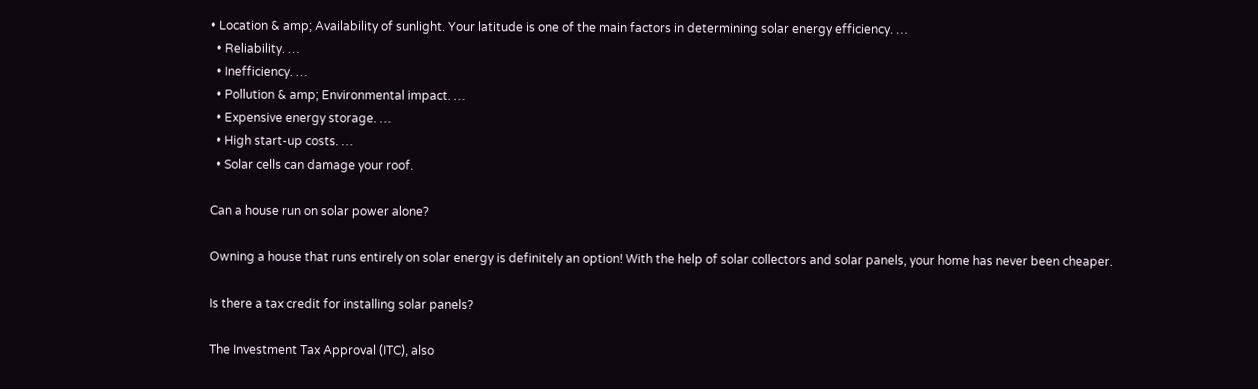• Location & amp; Availability of sunlight. Your latitude is one of the main factors in determining solar energy efficiency. …
  • Reliability. …
  • Inefficiency. …
  • Pollution & amp; Environmental impact. …
  • Expensive energy storage. …
  • High start-up costs. …
  • Solar cells can damage your roof.

Can a house run on solar power alone?

Owning a house that runs entirely on solar energy is definitely an option! With the help of solar collectors and solar panels, your home has never been cheaper.

Is there a tax credit for installing solar panels?

The Investment Tax Approval (ITC), also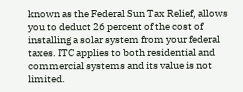known as the Federal Sun Tax Relief, allows you to deduct 26 percent of the cost of installing a solar system from your federal taxes. ITC applies to both residential and commercial systems and its value is not limited.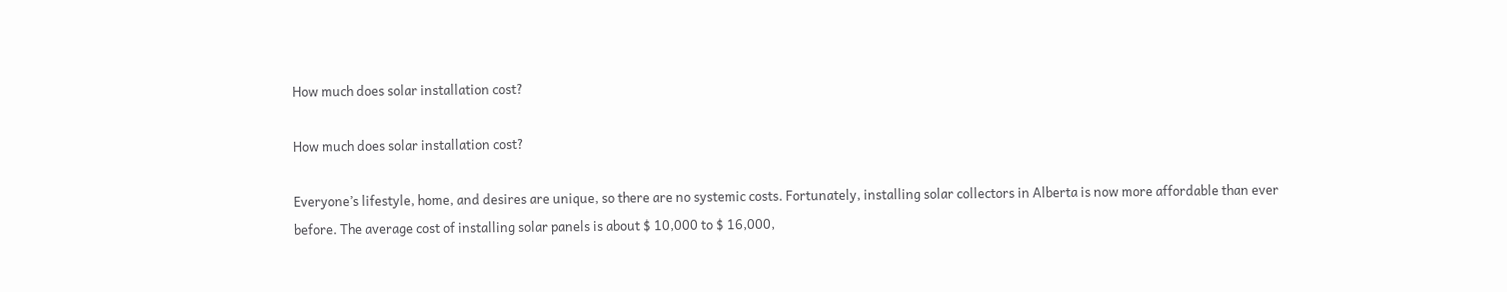How much does solar installation cost?

How much does solar installation cost?

Everyone’s lifestyle, home, and desires are unique, so there are no systemic costs. Fortunately, installing solar collectors in Alberta is now more affordable than ever before. The average cost of installing solar panels is about $ 10,000 to $ 16,000,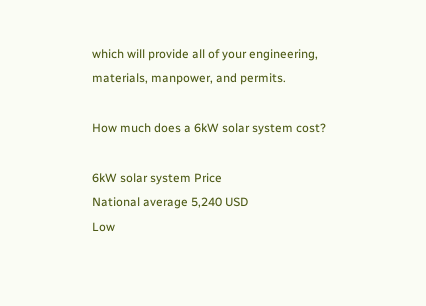which will provide all of your engineering, materials, manpower, and permits.

How much does a 6kW solar system cost?

6kW solar system Price
National average 5,240 USD
Low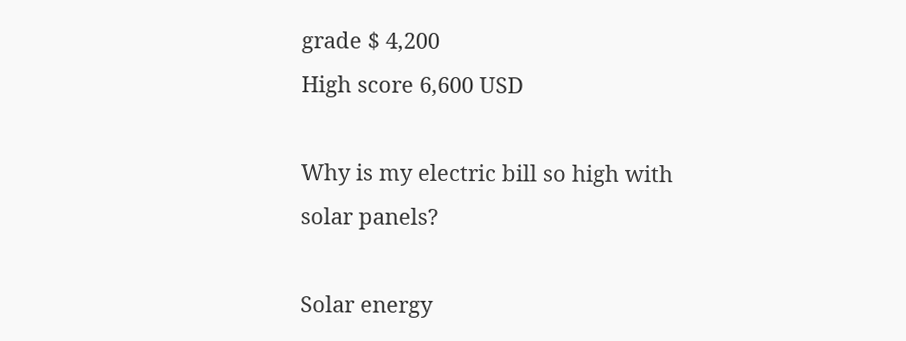grade $ 4,200
High score 6,600 USD

Why is my electric bill so high with solar panels?

Solar energy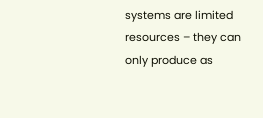systems are limited resources – they can only produce as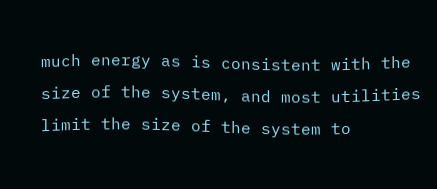much energy as is consistent with the size of the system, and most utilities limit the size of the system to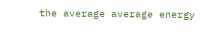the average average energy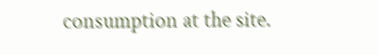consumption at the site.